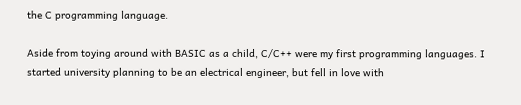the C programming language.

Aside from toying around with BASIC as a child, C/C++ were my first programming languages. I started university planning to be an electrical engineer, but fell in love with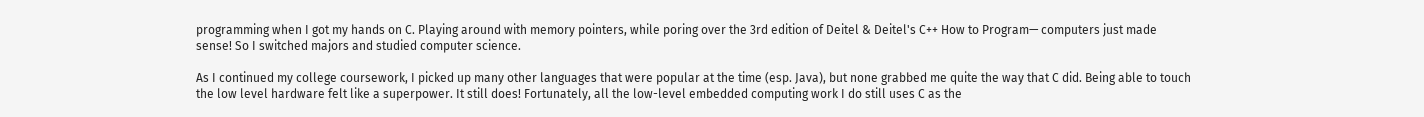programming when I got my hands on C. Playing around with memory pointers, while poring over the 3rd edition of Deitel & Deitel's C++ How to Program— computers just made sense! So I switched majors and studied computer science.

As I continued my college coursework, I picked up many other languages that were popular at the time (esp. Java), but none grabbed me quite the way that C did. Being able to touch the low level hardware felt like a superpower. It still does! Fortunately, all the low-level embedded computing work I do still uses C as the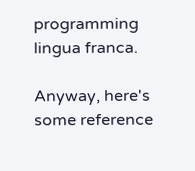programming lingua franca.

Anyway, here's some reference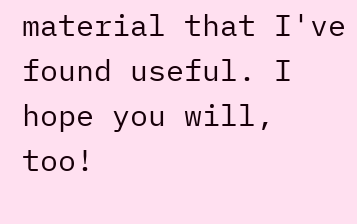material that I've found useful. I hope you will, too!